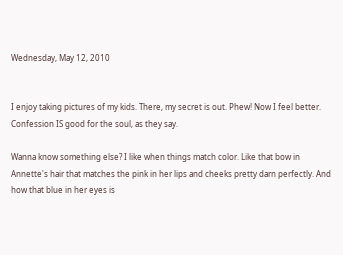Wednesday, May 12, 2010


I enjoy taking pictures of my kids. There, my secret is out. Phew! Now I feel better. Confession IS good for the soul, as they say.

Wanna know something else? I like when things match color. Like that bow in Annette's hair that matches the pink in her lips and cheeks pretty darn perfectly. And how that blue in her eyes is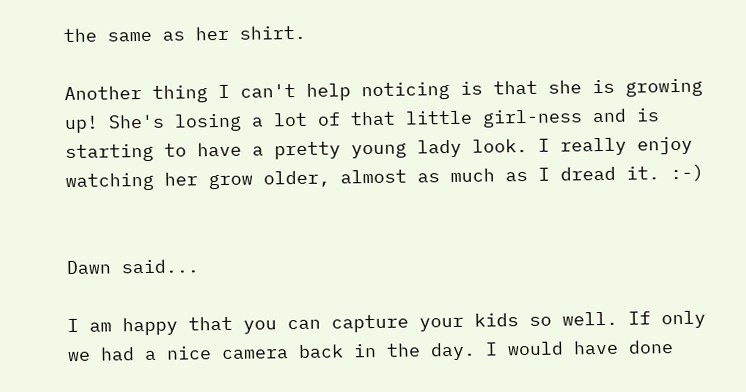the same as her shirt.

Another thing I can't help noticing is that she is growing up! She's losing a lot of that little girl-ness and is starting to have a pretty young lady look. I really enjoy watching her grow older, almost as much as I dread it. :-)


Dawn said...

I am happy that you can capture your kids so well. If only we had a nice camera back in the day. I would have done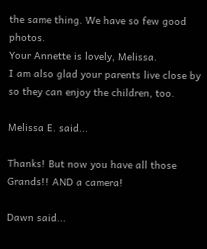the same thing. We have so few good photos.
Your Annette is lovely, Melissa.
I am also glad your parents live close by so they can enjoy the children, too.

Melissa E. said...

Thanks! But now you have all those Grands!! AND a camera!

Dawn said...